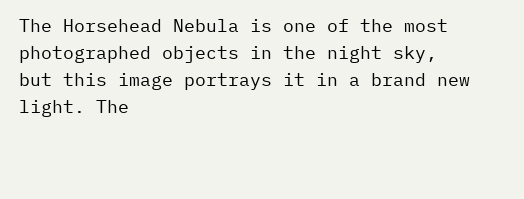The Horsehead Nebula is one of the most photographed objects in the night sky, but this image portrays it in a brand new light. The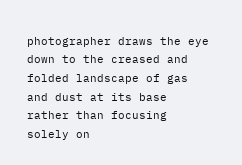photographer draws the eye down to the creased and folded landscape of gas and dust at its base rather than focusing solely on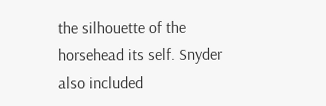the silhouette of the horsehead its self. Snyder also included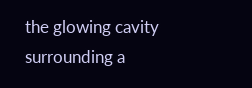the glowing cavity surrounding a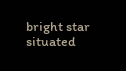bright star situated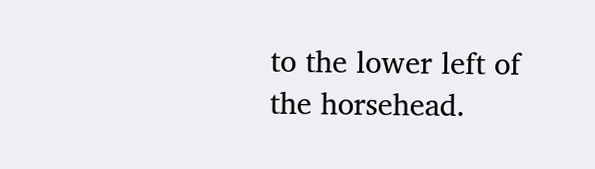to the lower left of the horsehead.